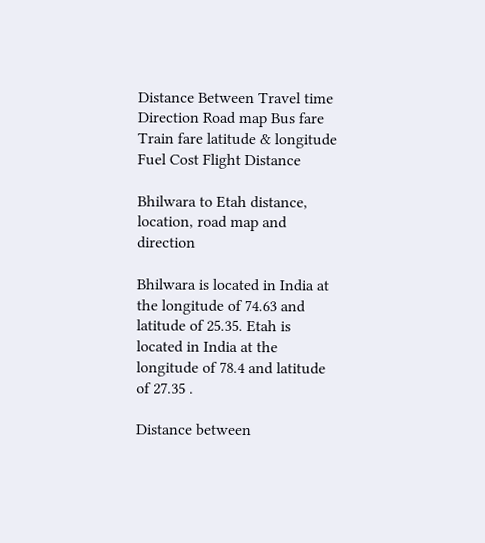Distance Between Travel time Direction Road map Bus fare Train fare latitude & longitude Fuel Cost Flight Distance

Bhilwara to Etah distance, location, road map and direction

Bhilwara is located in India at the longitude of 74.63 and latitude of 25.35. Etah is located in India at the longitude of 78.4 and latitude of 27.35 .

Distance between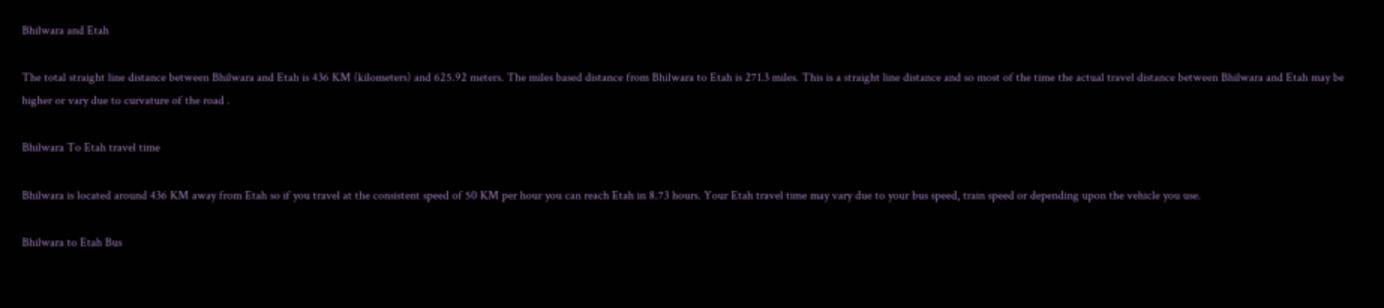Bhilwara and Etah

The total straight line distance between Bhilwara and Etah is 436 KM (kilometers) and 625.92 meters. The miles based distance from Bhilwara to Etah is 271.3 miles. This is a straight line distance and so most of the time the actual travel distance between Bhilwara and Etah may be higher or vary due to curvature of the road .

Bhilwara To Etah travel time

Bhilwara is located around 436 KM away from Etah so if you travel at the consistent speed of 50 KM per hour you can reach Etah in 8.73 hours. Your Etah travel time may vary due to your bus speed, train speed or depending upon the vehicle you use.

Bhilwara to Etah Bus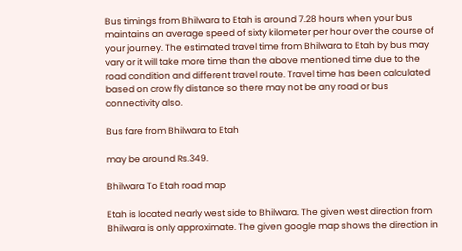Bus timings from Bhilwara to Etah is around 7.28 hours when your bus maintains an average speed of sixty kilometer per hour over the course of your journey. The estimated travel time from Bhilwara to Etah by bus may vary or it will take more time than the above mentioned time due to the road condition and different travel route. Travel time has been calculated based on crow fly distance so there may not be any road or bus connectivity also.

Bus fare from Bhilwara to Etah

may be around Rs.349.

Bhilwara To Etah road map

Etah is located nearly west side to Bhilwara. The given west direction from Bhilwara is only approximate. The given google map shows the direction in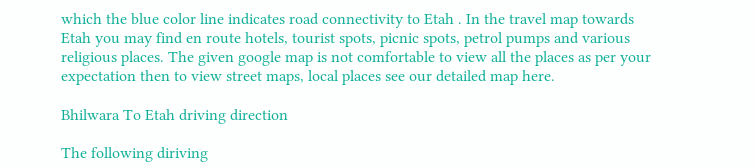which the blue color line indicates road connectivity to Etah . In the travel map towards Etah you may find en route hotels, tourist spots, picnic spots, petrol pumps and various religious places. The given google map is not comfortable to view all the places as per your expectation then to view street maps, local places see our detailed map here.

Bhilwara To Etah driving direction

The following diriving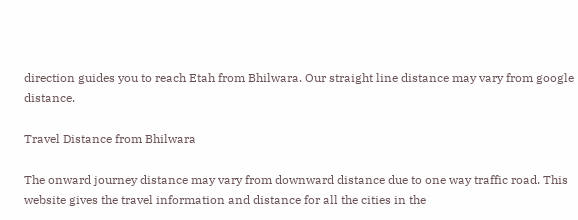direction guides you to reach Etah from Bhilwara. Our straight line distance may vary from google distance.

Travel Distance from Bhilwara

The onward journey distance may vary from downward distance due to one way traffic road. This website gives the travel information and distance for all the cities in the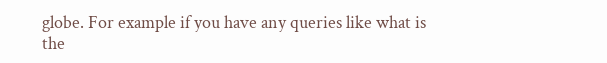globe. For example if you have any queries like what is the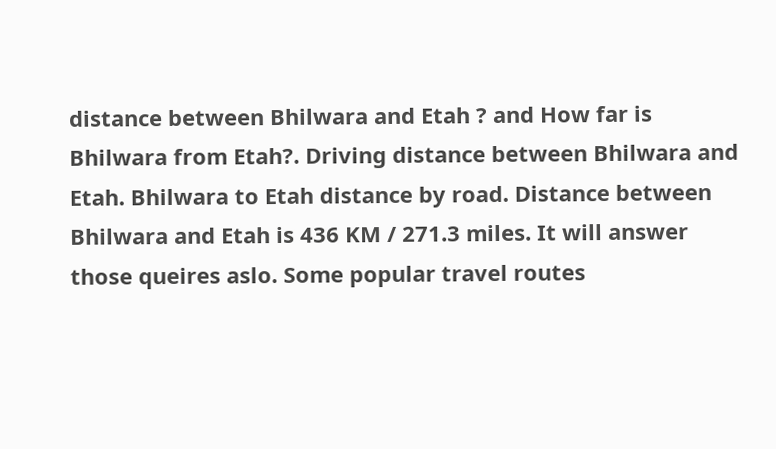distance between Bhilwara and Etah ? and How far is Bhilwara from Etah?. Driving distance between Bhilwara and Etah. Bhilwara to Etah distance by road. Distance between Bhilwara and Etah is 436 KM / 271.3 miles. It will answer those queires aslo. Some popular travel routes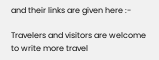and their links are given here :-

Travelers and visitors are welcome to write more travel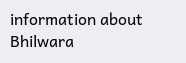information about Bhilwara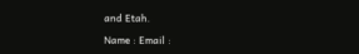and Etah.

Name : Email :